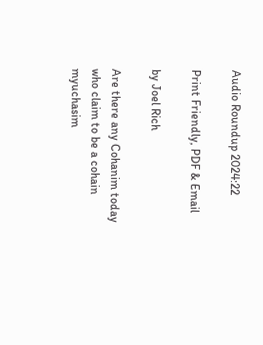Audio Roundup 2024:22

Print Friendly, PDF & Email

by Joel Rich

Are there any Cohanim today who claim to be a cohain myuchasim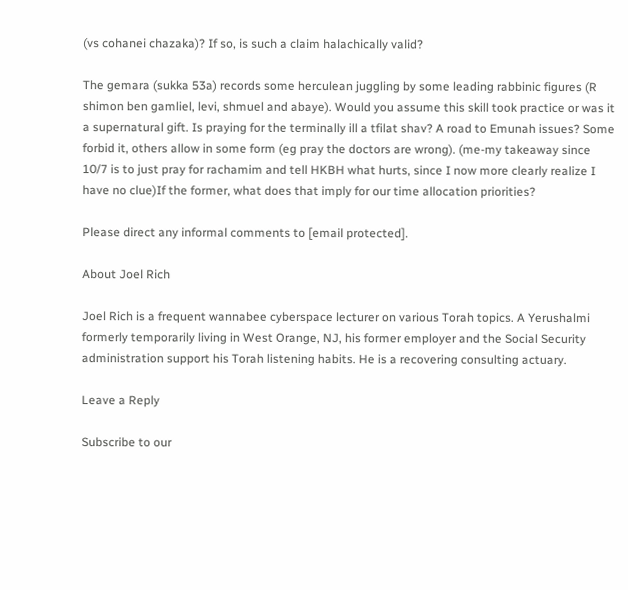(vs cohanei chazaka)? If so, is such a claim halachically valid?

The gemara (sukka 53a) records some herculean juggling by some leading rabbinic figures (R shimon ben gamliel, levi, shmuel and abaye). Would you assume this skill took practice or was it a supernatural gift. Is praying for the terminally ill a tfilat shav? A road to Emunah issues? Some forbid it, others allow in some form (eg pray the doctors are wrong). (me-my takeaway since 10/7 is to just pray for rachamim and tell HKBH what hurts, since I now more clearly realize I have no clue)If the former, what does that imply for our time allocation priorities?

Please direct any informal comments to [email protected].

About Joel Rich

Joel Rich is a frequent wannabee cyberspace lecturer on various Torah topics. A Yerushalmi formerly temporarily living in West Orange, NJ, his former employer and the Social Security administration support his Torah listening habits. He is a recovering consulting actuary.

Leave a Reply

Subscribe to our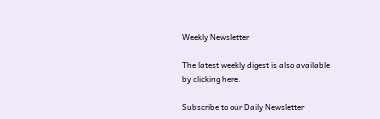Weekly Newsletter

The latest weekly digest is also available by clicking here.

Subscribe to our Daily Newsletter